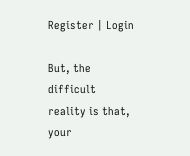Register | Login

But, the difficult reality is that, your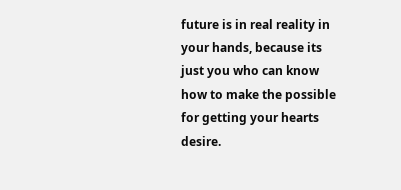future is in real reality in your hands, because its just you who can know how to make the possible for getting your hearts desire.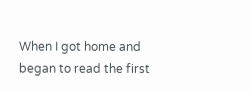When I got home and began to read the first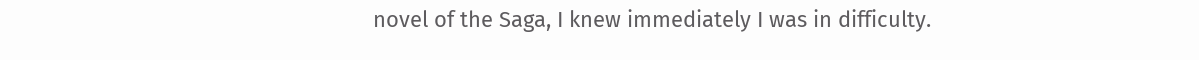novel of the Saga, I knew immediately I was in difficulty.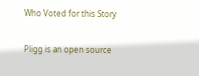Who Voted for this Story

Pligg is an open source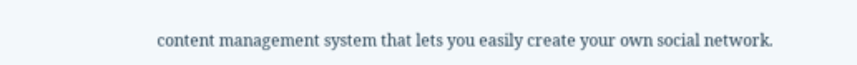content management system that lets you easily create your own social network.